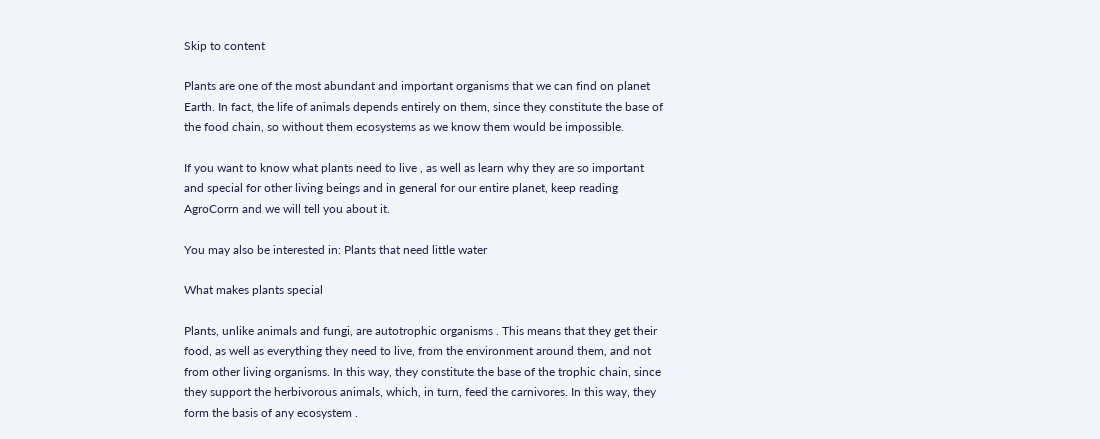Skip to content

Plants are one of the most abundant and important organisms that we can find on planet Earth. In fact, the life of animals depends entirely on them, since they constitute the base of the food chain, so without them ecosystems as we know them would be impossible.

If you want to know what plants need to live , as well as learn why they are so important and special for other living beings and in general for our entire planet, keep reading AgroCorrn and we will tell you about it.

You may also be interested in: Plants that need little water

What makes plants special

Plants, unlike animals and fungi, are autotrophic organisms . This means that they get their food, as well as everything they need to live, from the environment around them, and not from other living organisms. In this way, they constitute the base of the trophic chain, since they support the herbivorous animals, which, in turn, feed the carnivores. In this way, they form the basis of any ecosystem .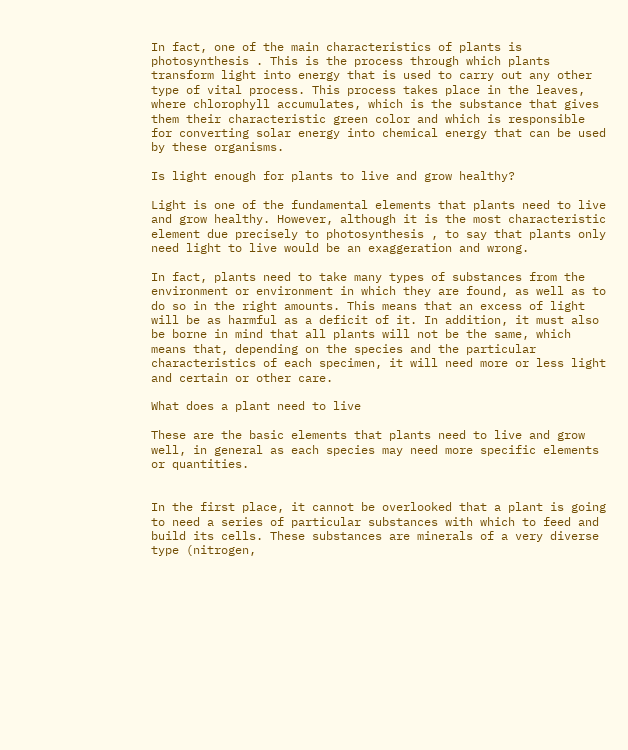In fact, one of the main characteristics of plants is photosynthesis . This is the process through which plants transform light into energy that is used to carry out any other type of vital process. This process takes place in the leaves, where chlorophyll accumulates, which is the substance that gives them their characteristic green color and which is responsible for converting solar energy into chemical energy that can be used by these organisms.

Is light enough for plants to live and grow healthy?

Light is one of the fundamental elements that plants need to live and grow healthy. However, although it is the most characteristic element due precisely to photosynthesis , to say that plants only need light to live would be an exaggeration and wrong.

In fact, plants need to take many types of substances from the environment or environment in which they are found, as well as to do so in the right amounts. This means that an excess of light will be as harmful as a deficit of it. In addition, it must also be borne in mind that all plants will not be the same, which means that, depending on the species and the particular characteristics of each specimen, it will need more or less light and certain or other care.

What does a plant need to live

These are the basic elements that plants need to live and grow well, in general as each species may need more specific elements or quantities.


In the first place, it cannot be overlooked that a plant is going to need a series of particular substances with which to feed and build its cells. These substances are minerals of a very diverse type (nitrogen,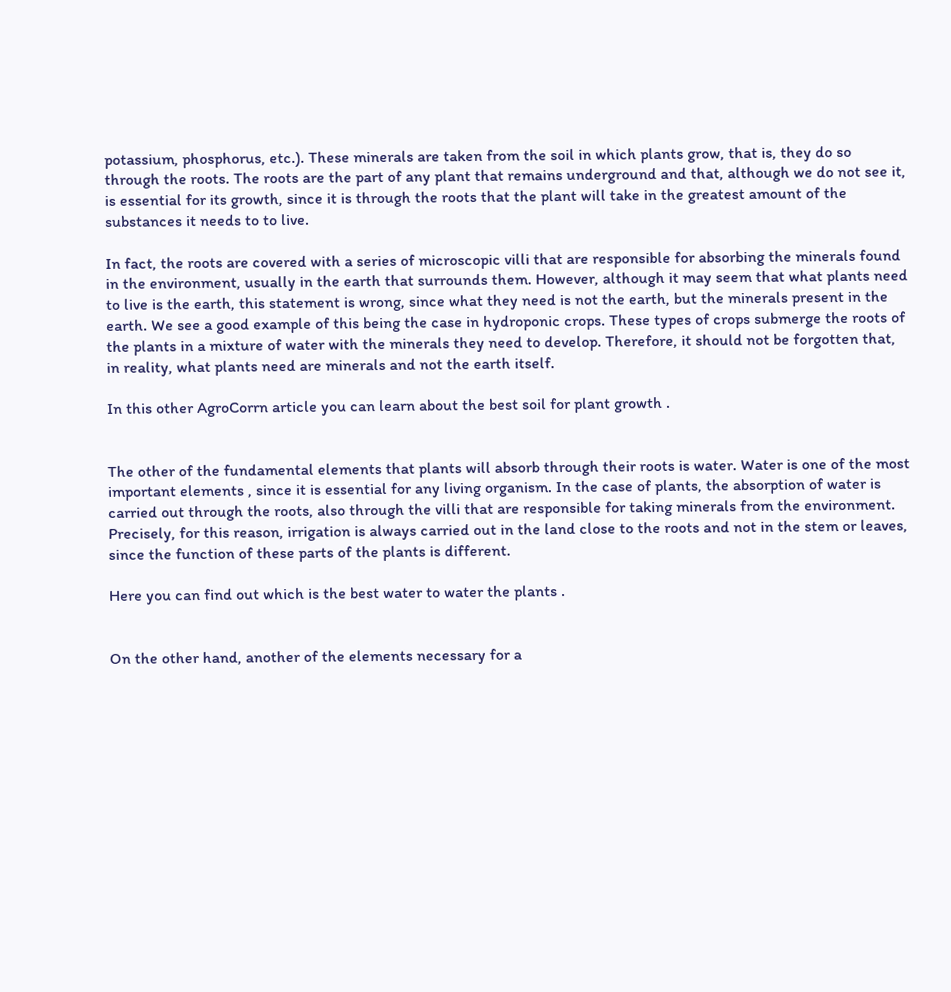potassium, phosphorus, etc.). These minerals are taken from the soil in which plants grow, that is, they do so through the roots. The roots are the part of any plant that remains underground and that, although we do not see it, is essential for its growth, since it is through the roots that the plant will take in the greatest amount of the substances it needs to to live.

In fact, the roots are covered with a series of microscopic villi that are responsible for absorbing the minerals found in the environment, usually in the earth that surrounds them. However, although it may seem that what plants need to live is the earth, this statement is wrong, since what they need is not the earth, but the minerals present in the earth. We see a good example of this being the case in hydroponic crops. These types of crops submerge the roots of the plants in a mixture of water with the minerals they need to develop. Therefore, it should not be forgotten that, in reality, what plants need are minerals and not the earth itself.

In this other AgroCorrn article you can learn about the best soil for plant growth .


The other of the fundamental elements that plants will absorb through their roots is water. Water is one of the most important elements , since it is essential for any living organism. In the case of plants, the absorption of water is carried out through the roots, also through the villi that are responsible for taking minerals from the environment. Precisely, for this reason, irrigation is always carried out in the land close to the roots and not in the stem or leaves, since the function of these parts of the plants is different.

Here you can find out which is the best water to water the plants .


On the other hand, another of the elements necessary for a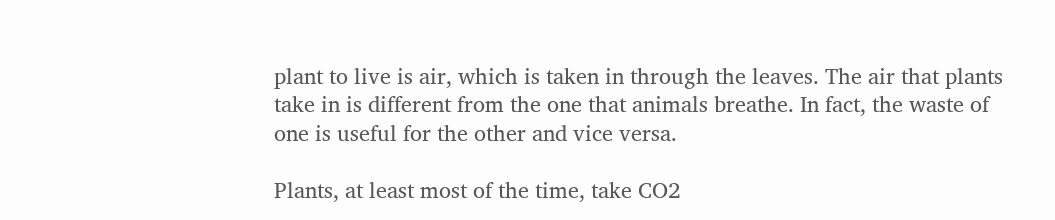plant to live is air, which is taken in through the leaves. The air that plants take in is different from the one that animals breathe. In fact, the waste of one is useful for the other and vice versa.

Plants, at least most of the time, take CO2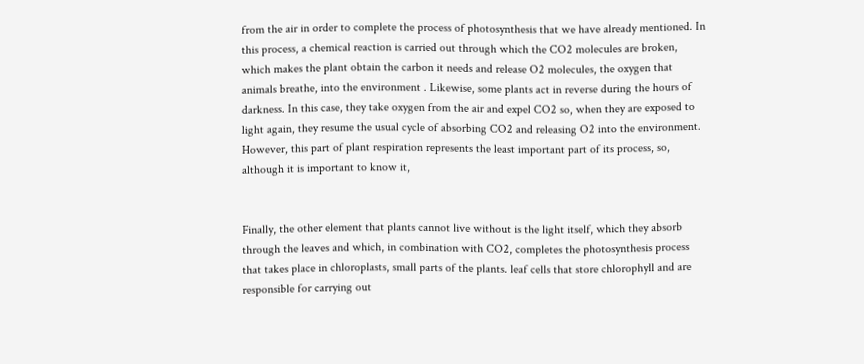from the air in order to complete the process of photosynthesis that we have already mentioned. In this process, a chemical reaction is carried out through which the CO2 molecules are broken, which makes the plant obtain the carbon it needs and release O2 molecules, the oxygen that animals breathe, into the environment . Likewise, some plants act in reverse during the hours of darkness. In this case, they take oxygen from the air and expel CO2 so, when they are exposed to light again, they resume the usual cycle of absorbing CO2 and releasing O2 into the environment. However, this part of plant respiration represents the least important part of its process, so, although it is important to know it,


Finally, the other element that plants cannot live without is the light itself, which they absorb through the leaves and which, in combination with CO2, completes the photosynthesis process that takes place in chloroplasts, small parts of the plants. leaf cells that store chlorophyll and are responsible for carrying out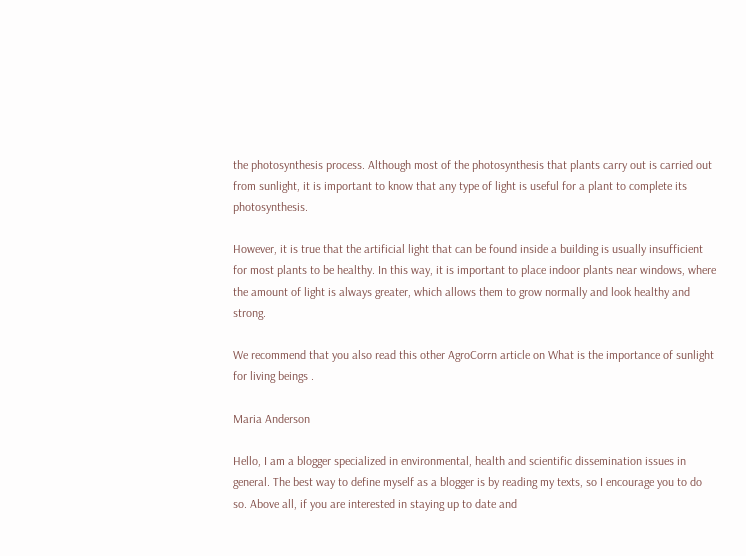the photosynthesis process. Although most of the photosynthesis that plants carry out is carried out from sunlight, it is important to know that any type of light is useful for a plant to complete its photosynthesis.

However, it is true that the artificial light that can be found inside a building is usually insufficient for most plants to be healthy. In this way, it is important to place indoor plants near windows, where the amount of light is always greater, which allows them to grow normally and look healthy and strong.

We recommend that you also read this other AgroCorrn article on What is the importance of sunlight for living beings .

Maria Anderson

Hello, I am a blogger specialized in environmental, health and scientific dissemination issues in general. The best way to define myself as a blogger is by reading my texts, so I encourage you to do so. Above all, if you are interested in staying up to date and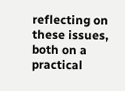reflecting on these issues, both on a practical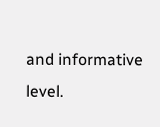and informative level.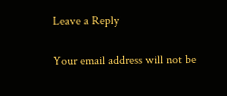Leave a Reply

Your email address will not be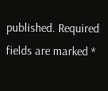published. Required fields are marked *